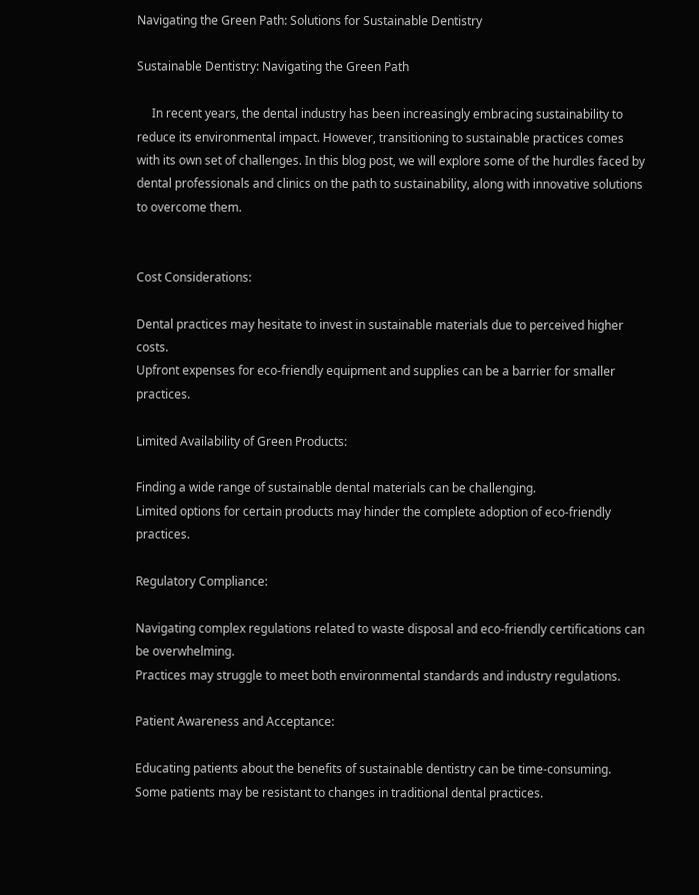Navigating the Green Path: Solutions for Sustainable Dentistry

Sustainable Dentistry: Navigating the Green Path

     In recent years, the dental industry has been increasingly embracing sustainability to reduce its environmental impact. However, transitioning to sustainable practices comes with its own set of challenges. In this blog post, we will explore some of the hurdles faced by dental professionals and clinics on the path to sustainability, along with innovative solutions to overcome them.


Cost Considerations:

Dental practices may hesitate to invest in sustainable materials due to perceived higher costs.
Upfront expenses for eco-friendly equipment and supplies can be a barrier for smaller practices.

Limited Availability of Green Products:

Finding a wide range of sustainable dental materials can be challenging.
Limited options for certain products may hinder the complete adoption of eco-friendly practices.

Regulatory Compliance:

Navigating complex regulations related to waste disposal and eco-friendly certifications can be overwhelming.
Practices may struggle to meet both environmental standards and industry regulations.

Patient Awareness and Acceptance:

Educating patients about the benefits of sustainable dentistry can be time-consuming.
Some patients may be resistant to changes in traditional dental practices.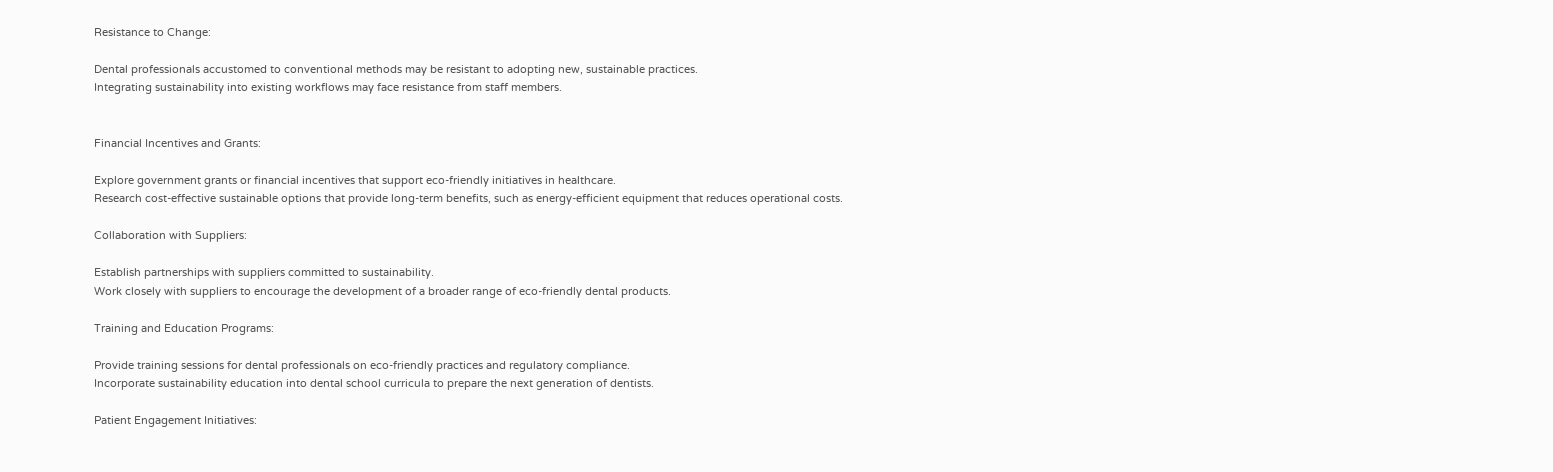Resistance to Change:

Dental professionals accustomed to conventional methods may be resistant to adopting new, sustainable practices.
Integrating sustainability into existing workflows may face resistance from staff members.


Financial Incentives and Grants:

Explore government grants or financial incentives that support eco-friendly initiatives in healthcare.
Research cost-effective sustainable options that provide long-term benefits, such as energy-efficient equipment that reduces operational costs.

Collaboration with Suppliers:

Establish partnerships with suppliers committed to sustainability.
Work closely with suppliers to encourage the development of a broader range of eco-friendly dental products.

Training and Education Programs:

Provide training sessions for dental professionals on eco-friendly practices and regulatory compliance.
Incorporate sustainability education into dental school curricula to prepare the next generation of dentists.

Patient Engagement Initiatives: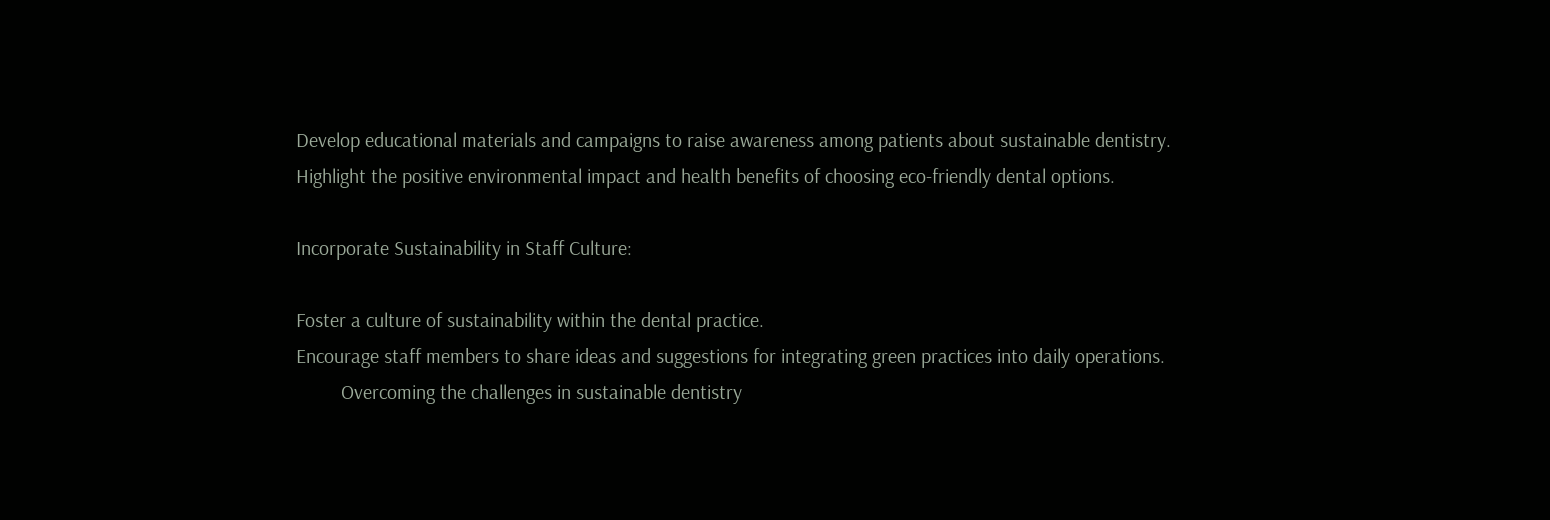Develop educational materials and campaigns to raise awareness among patients about sustainable dentistry.
Highlight the positive environmental impact and health benefits of choosing eco-friendly dental options.

Incorporate Sustainability in Staff Culture:

Foster a culture of sustainability within the dental practice.
Encourage staff members to share ideas and suggestions for integrating green practices into daily operations.
         Overcoming the challenges in sustainable dentistry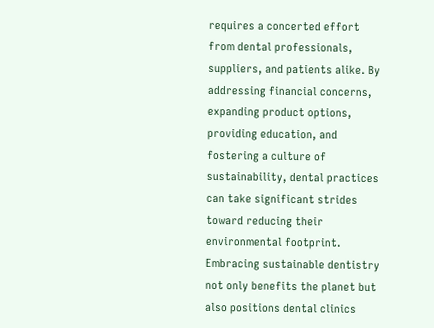requires a concerted effort from dental professionals, suppliers, and patients alike. By addressing financial concerns, expanding product options, providing education, and fostering a culture of sustainability, dental practices can take significant strides toward reducing their environmental footprint. Embracing sustainable dentistry not only benefits the planet but also positions dental clinics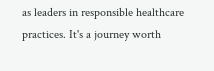as leaders in responsible healthcare practices. It's a journey worth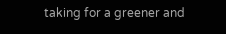taking for a greener and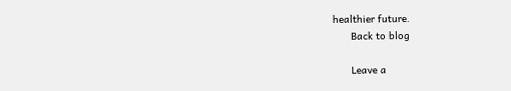healthier future.
      Back to blog

      Leave a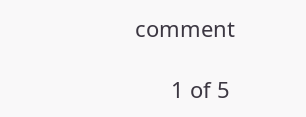comment

      1 of 5